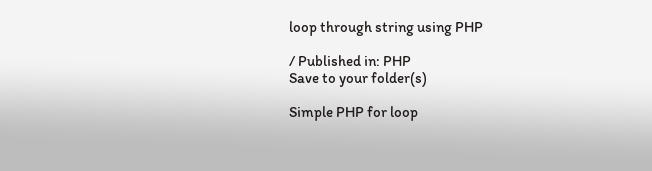loop through string using PHP

/ Published in: PHP
Save to your folder(s)

Simple PHP for loop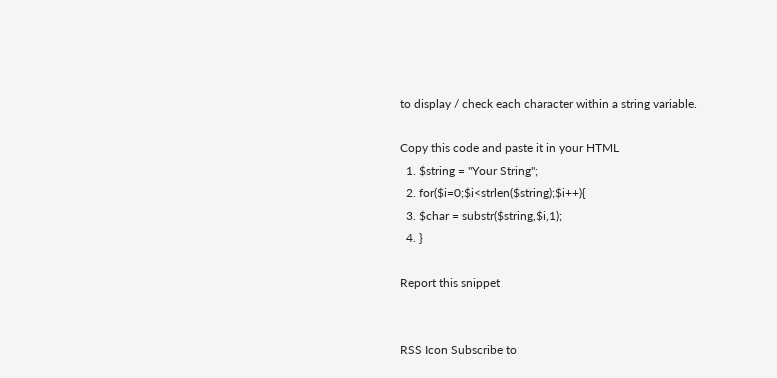to display / check each character within a string variable.

Copy this code and paste it in your HTML
  1. $string = "Your String";
  2. for($i=0;$i<strlen($string);$i++){
  3. $char = substr($string,$i,1);
  4. }

Report this snippet


RSS Icon Subscribe to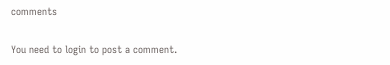comments

You need to login to post a comment.